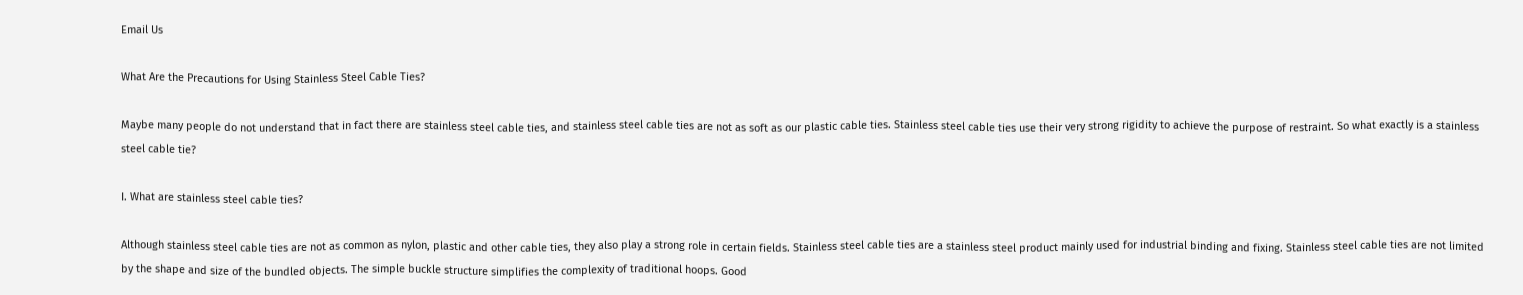Email Us

What Are the Precautions for Using Stainless Steel Cable Ties?

Maybe many people do not understand that in fact there are stainless steel cable ties, and stainless steel cable ties are not as soft as our plastic cable ties. Stainless steel cable ties use their very strong rigidity to achieve the purpose of restraint. So what exactly is a stainless steel cable tie?

Ⅰ. What are stainless steel cable ties?

Although stainless steel cable ties are not as common as nylon, plastic and other cable ties, they also play a strong role in certain fields. Stainless steel cable ties are a stainless steel product mainly used for industrial binding and fixing. Stainless steel cable ties are not limited by the shape and size of the bundled objects. The simple buckle structure simplifies the complexity of traditional hoops. Good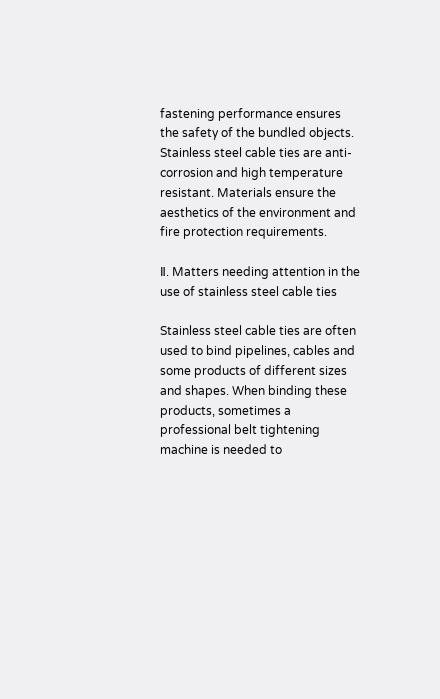fastening performance ensures the safety of the bundled objects. Stainless steel cable ties are anti-corrosion and high temperature resistant. Materials ensure the aesthetics of the environment and fire protection requirements.

Ⅱ. Matters needing attention in the use of stainless steel cable ties

Stainless steel cable ties are often used to bind pipelines, cables and some products of different sizes and shapes. When binding these products, sometimes a professional belt tightening machine is needed to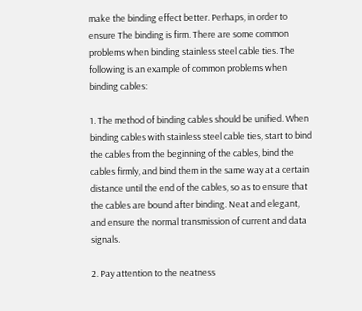make the binding effect better. Perhaps, in order to ensure The binding is firm. There are some common problems when binding stainless steel cable ties. The following is an example of common problems when binding cables:

1. The method of binding cables should be unified. When binding cables with stainless steel cable ties, start to bind the cables from the beginning of the cables, bind the cables firmly, and bind them in the same way at a certain distance until the end of the cables, so as to ensure that the cables are bound after binding. Neat and elegant, and ensure the normal transmission of current and data signals.

2. Pay attention to the neatness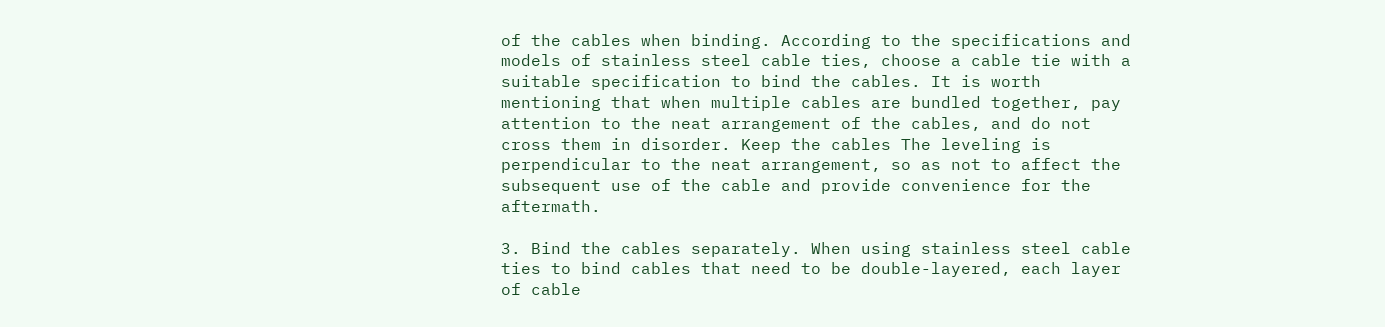of the cables when binding. According to the specifications and models of stainless steel cable ties, choose a cable tie with a suitable specification to bind the cables. It is worth mentioning that when multiple cables are bundled together, pay attention to the neat arrangement of the cables, and do not cross them in disorder. Keep the cables The leveling is perpendicular to the neat arrangement, so as not to affect the subsequent use of the cable and provide convenience for the aftermath.

3. Bind the cables separately. When using stainless steel cable ties to bind cables that need to be double-layered, each layer of cable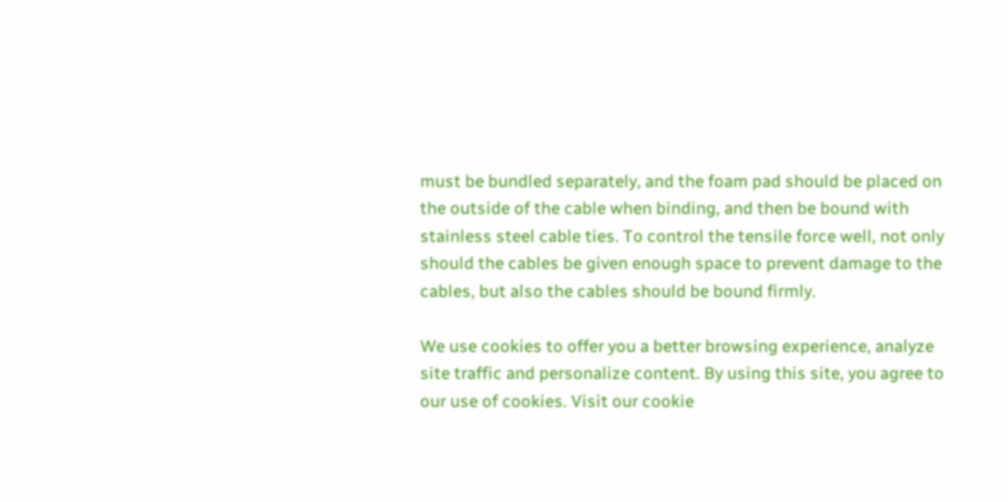must be bundled separately, and the foam pad should be placed on the outside of the cable when binding, and then be bound with stainless steel cable ties. To control the tensile force well, not only should the cables be given enough space to prevent damage to the cables, but also the cables should be bound firmly.

We use cookies to offer you a better browsing experience, analyze site traffic and personalize content. By using this site, you agree to our use of cookies. Visit our cookie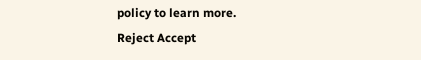policy to learn more.
Reject Accept